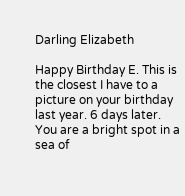Darling Elizabeth

Happy Birthday E. This is the closest I have to a picture on your birthday last year. 6 days later. You are a bright spot in a sea of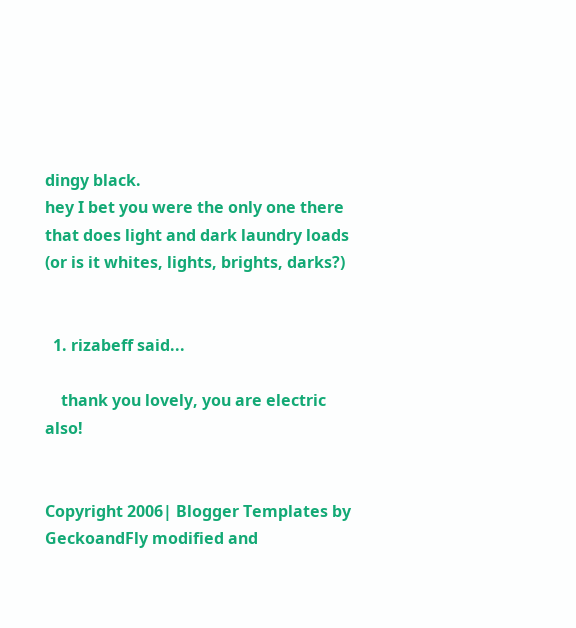dingy black.
hey I bet you were the only one there that does light and dark laundry loads (or is it whites, lights, brights, darks?)


  1. rizabeff said...

    thank you lovely, you are electric also!


Copyright 2006| Blogger Templates by GeckoandFly modified and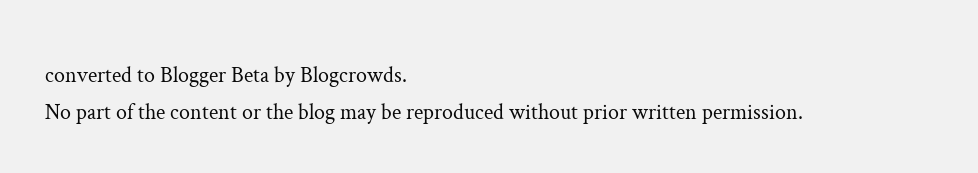converted to Blogger Beta by Blogcrowds.
No part of the content or the blog may be reproduced without prior written permission.